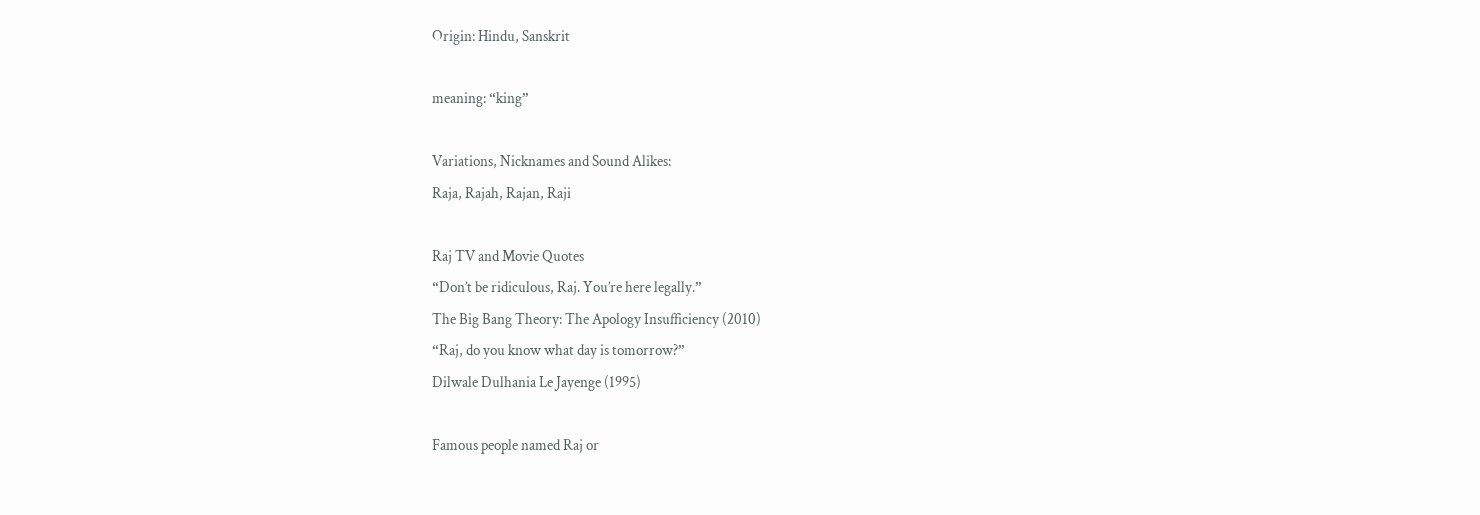Origin: Hindu, Sanskrit

meaning: “king”

Variations, Nicknames and Sound Alikes:
Raja, Rajah, Rajan, Raji

Raj TV and Movie Quotes
“Don’t be ridiculous, Raj. You’re here legally.”
The Big Bang Theory: The Apology Insufficiency (2010)
“Raj, do you know what day is tomorrow?”
Dilwale Dulhania Le Jayenge (1995)

Famous people named Raj or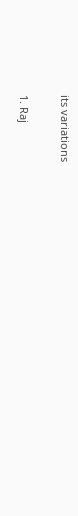its variations

1. Raj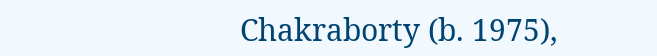Chakraborty (b. 1975),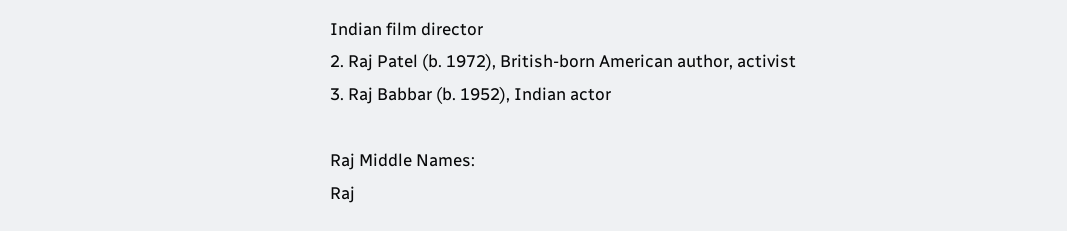Indian film director
2. Raj Patel (b. 1972), British-born American author, activist
3. Raj Babbar (b. 1952), Indian actor

Raj Middle Names:
Raj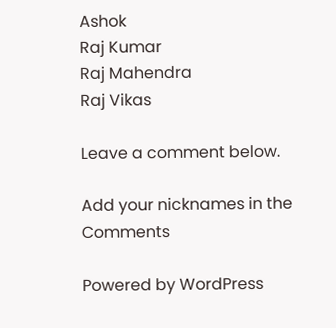Ashok
Raj Kumar
Raj Mahendra
Raj Vikas

Leave a comment below.

Add your nicknames in the Comments

Powered by WordPress